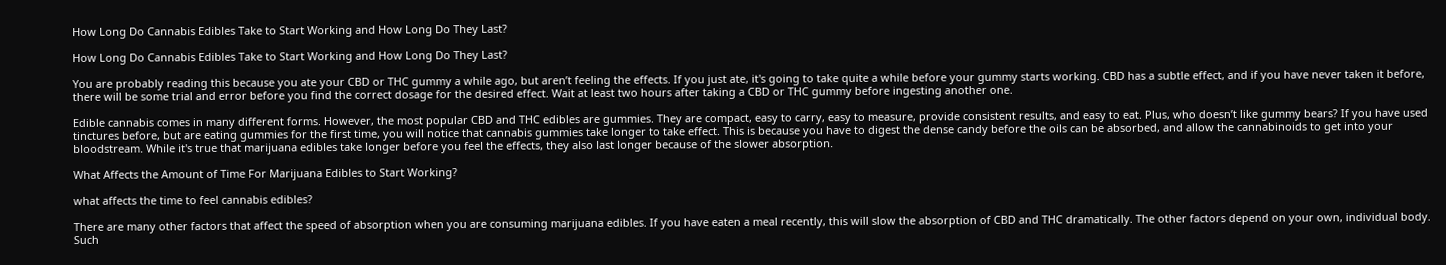How Long Do Cannabis Edibles Take to Start Working and How Long Do They Last?

How Long Do Cannabis Edibles Take to Start Working and How Long Do They Last?

You are probably reading this because you ate your CBD or THC gummy a while ago, but aren’t feeling the effects. If you just ate, it's going to take quite a while before your gummy starts working. CBD has a subtle effect, and if you have never taken it before, there will be some trial and error before you find the correct dosage for the desired effect. Wait at least two hours after taking a CBD or THC gummy before ingesting another one.

Edible cannabis comes in many different forms. However, the most popular CBD and THC edibles are gummies. They are compact, easy to carry, easy to measure, provide consistent results, and easy to eat. Plus, who doesn’t like gummy bears? If you have used tinctures before, but are eating gummies for the first time, you will notice that cannabis gummies take longer to take effect. This is because you have to digest the dense candy before the oils can be absorbed, and allow the cannabinoids to get into your bloodstream. While it's true that marijuana edibles take longer before you feel the effects, they also last longer because of the slower absorption.

What Affects the Amount of Time For Marijuana Edibles to Start Working?

what affects the time to feel cannabis edibles?

There are many other factors that affect the speed of absorption when you are consuming marijuana edibles. If you have eaten a meal recently, this will slow the absorption of CBD and THC dramatically. The other factors depend on your own, individual body. Such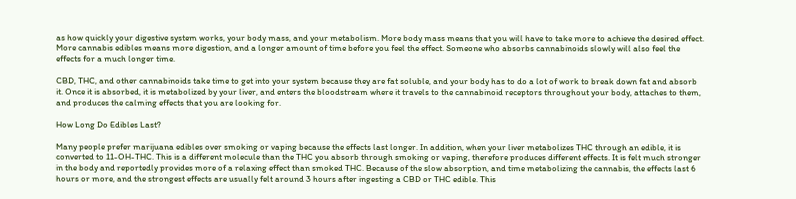as how quickly your digestive system works, your body mass, and your metabolism. More body mass means that you will have to take more to achieve the desired effect. More cannabis edibles means more digestion, and a longer amount of time before you feel the effect. Someone who absorbs cannabinoids slowly will also feel the effects for a much longer time.

CBD, THC, and other cannabinoids take time to get into your system because they are fat soluble, and your body has to do a lot of work to break down fat and absorb it. Once it is absorbed, it is metabolized by your liver, and enters the bloodstream where it travels to the cannabinoid receptors throughout your body, attaches to them, and produces the calming effects that you are looking for.

How Long Do Edibles Last?

Many people prefer marijuana edibles over smoking or vaping because the effects last longer. In addition, when your liver metabolizes THC through an edible, it is converted to 11-OH-THC. This is a different molecule than the THC you absorb through smoking or vaping, therefore produces different effects. It is felt much stronger in the body and reportedly provides more of a relaxing effect than smoked THC. Because of the slow absorption, and time metabolizing the cannabis, the effects last 6 hours or more, and the strongest effects are usually felt around 3 hours after ingesting a CBD or THC edible. This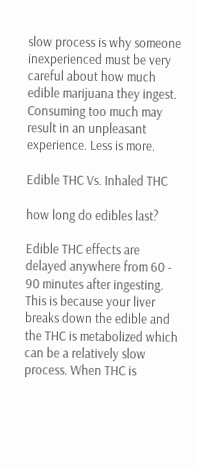slow process is why someone inexperienced must be very careful about how much edible marijuana they ingest. Consuming too much may result in an unpleasant experience. Less is more.

Edible THC Vs. Inhaled THC

how long do edibles last?

Edible THC effects are delayed anywhere from 60 - 90 minutes after ingesting. This is because your liver breaks down the edible and the THC is metabolized which can be a relatively slow process. When THC is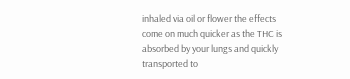inhaled via oil or flower the effects come on much quicker as the THC is absorbed by your lungs and quickly transported to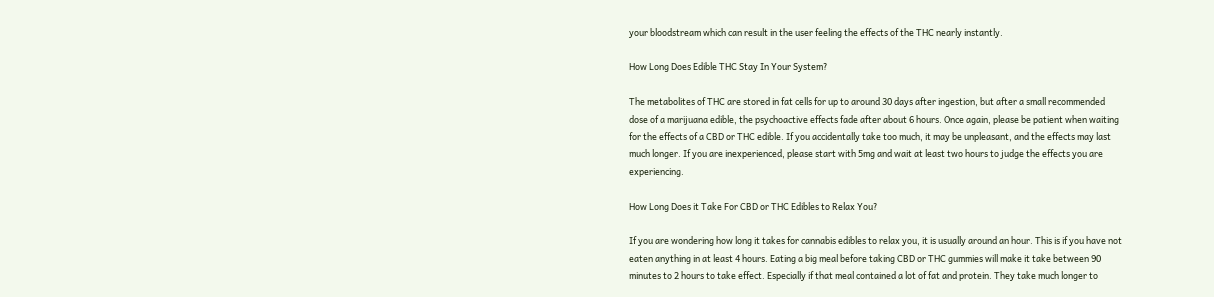your bloodstream which can result in the user feeling the effects of the THC nearly instantly.

How Long Does Edible THC Stay In Your System?

The metabolites of THC are stored in fat cells for up to around 30 days after ingestion, but after a small recommended dose of a marijuana edible, the psychoactive effects fade after about 6 hours. Once again, please be patient when waiting for the effects of a CBD or THC edible. If you accidentally take too much, it may be unpleasant, and the effects may last much longer. If you are inexperienced, please start with 5mg and wait at least two hours to judge the effects you are experiencing.

How Long Does it Take For CBD or THC Edibles to Relax You?

If you are wondering how long it takes for cannabis edibles to relax you, it is usually around an hour. This is if you have not eaten anything in at least 4 hours. Eating a big meal before taking CBD or THC gummies will make it take between 90 minutes to 2 hours to take effect. Especially if that meal contained a lot of fat and protein. They take much longer to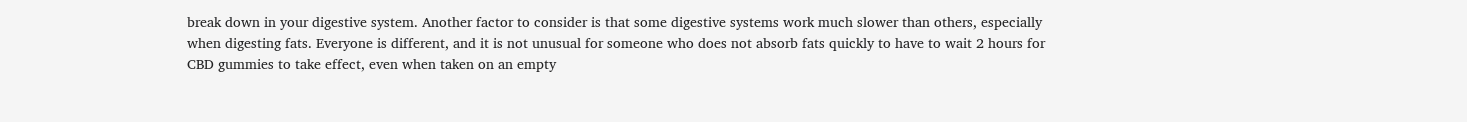break down in your digestive system. Another factor to consider is that some digestive systems work much slower than others, especially when digesting fats. Everyone is different, and it is not unusual for someone who does not absorb fats quickly to have to wait 2 hours for CBD gummies to take effect, even when taken on an empty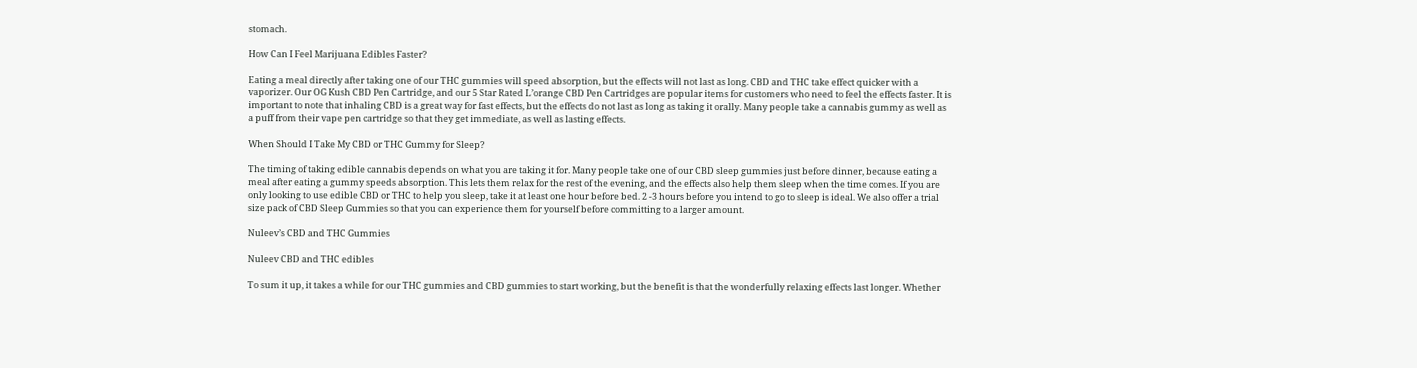stomach.

How Can I Feel Marijuana Edibles Faster?

Eating a meal directly after taking one of our THC gummies will speed absorption, but the effects will not last as long. CBD and THC take effect quicker with a vaporizer. Our OG Kush CBD Pen Cartridge, and our 5 Star Rated L’orange CBD Pen Cartridges are popular items for customers who need to feel the effects faster. It is important to note that inhaling CBD is a great way for fast effects, but the effects do not last as long as taking it orally. Many people take a cannabis gummy as well as a puff from their vape pen cartridge so that they get immediate, as well as lasting effects.

When Should I Take My CBD or THC Gummy for Sleep?

The timing of taking edible cannabis depends on what you are taking it for. Many people take one of our CBD sleep gummies just before dinner, because eating a meal after eating a gummy speeds absorption. This lets them relax for the rest of the evening, and the effects also help them sleep when the time comes. If you are only looking to use edible CBD or THC to help you sleep, take it at least one hour before bed. 2 -3 hours before you intend to go to sleep is ideal. We also offer a trial size pack of CBD Sleep Gummies so that you can experience them for yourself before committing to a larger amount.

Nuleev’s CBD and THC Gummies

Nuleev CBD and THC edibles

To sum it up, it takes a while for our THC gummies and CBD gummies to start working, but the benefit is that the wonderfully relaxing effects last longer. Whether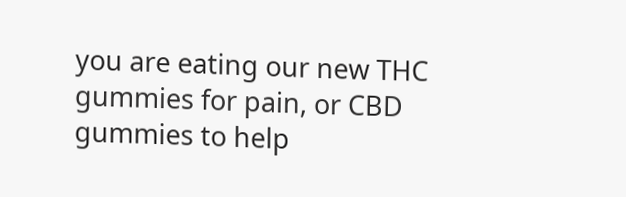you are eating our new THC gummies for pain, or CBD gummies to help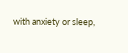with anxiety or sleep,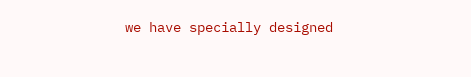we have specially designed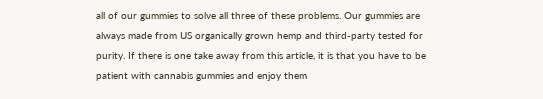all of our gummies to solve all three of these problems. Our gummies are always made from US organically grown hemp and third-party tested for purity. If there is one take away from this article, it is that you have to be patient with cannabis gummies and enjoy them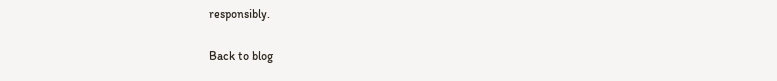responsibly.

Back to blog